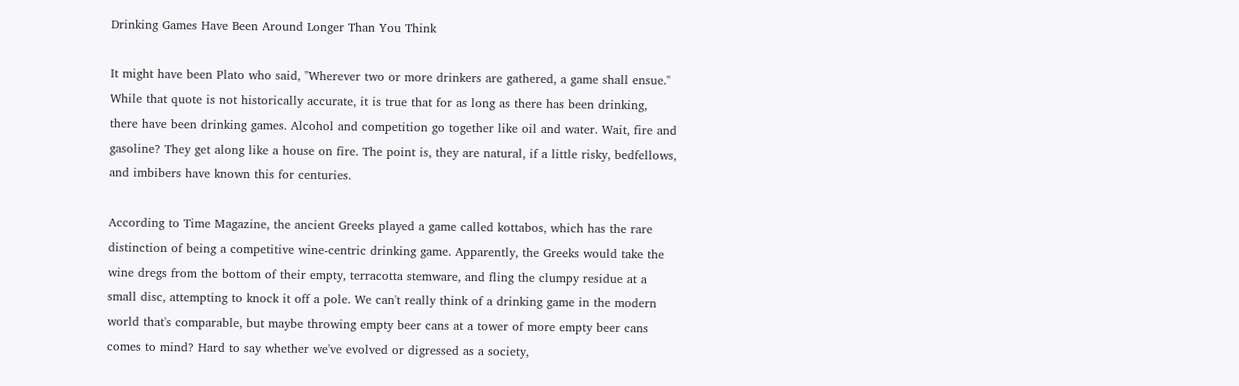Drinking Games Have Been Around Longer Than You Think

It might have been Plato who said, "Wherever two or more drinkers are gathered, a game shall ensue." While that quote is not historically accurate, it is true that for as long as there has been drinking, there have been drinking games. Alcohol and competition go together like oil and water. Wait, fire and gasoline? They get along like a house on fire. The point is, they are natural, if a little risky, bedfellows, and imbibers have known this for centuries.

According to Time Magazine, the ancient Greeks played a game called kottabos, which has the rare distinction of being a competitive wine-centric drinking game. Apparently, the Greeks would take the wine dregs from the bottom of their empty, terracotta stemware, and fling the clumpy residue at a small disc, attempting to knock it off a pole. We can't really think of a drinking game in the modern world that's comparable, but maybe throwing empty beer cans at a tower of more empty beer cans comes to mind? Hard to say whether we've evolved or digressed as a society,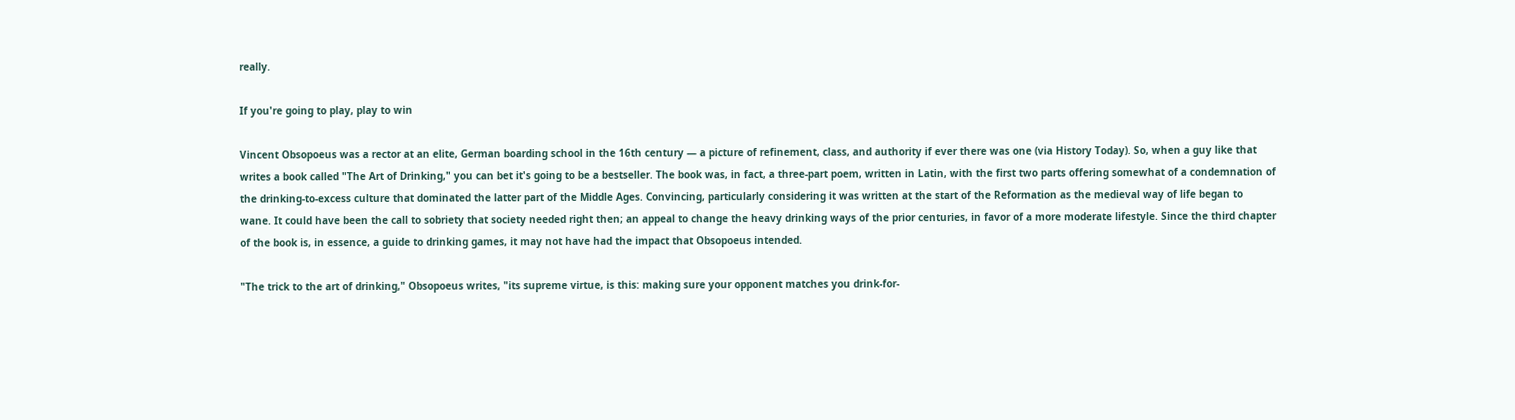really.

If you're going to play, play to win

Vincent Obsopoeus was a rector at an elite, German boarding school in the 16th century — a picture of refinement, class, and authority if ever there was one (via History Today). So, when a guy like that writes a book called "The Art of Drinking," you can bet it's going to be a bestseller. The book was, in fact, a three-part poem, written in Latin, with the first two parts offering somewhat of a condemnation of the drinking-to-excess culture that dominated the latter part of the Middle Ages. Convincing, particularly considering it was written at the start of the Reformation as the medieval way of life began to wane. It could have been the call to sobriety that society needed right then; an appeal to change the heavy drinking ways of the prior centuries, in favor of a more moderate lifestyle. Since the third chapter of the book is, in essence, a guide to drinking games, it may not have had the impact that Obsopoeus intended.

"The trick to the art of drinking," Obsopoeus writes, "its supreme virtue, is this: making sure your opponent matches you drink-for-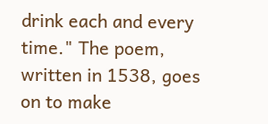drink each and every time." The poem, written in 1538, goes on to make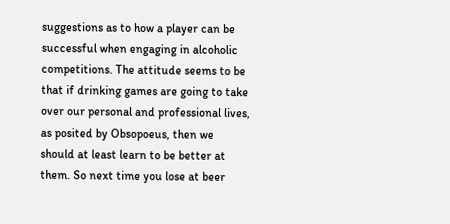suggestions as to how a player can be successful when engaging in alcoholic competitions. The attitude seems to be that if drinking games are going to take over our personal and professional lives, as posited by Obsopoeus, then we should at least learn to be better at them. So next time you lose at beer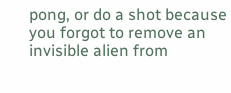pong, or do a shot because you forgot to remove an invisible alien from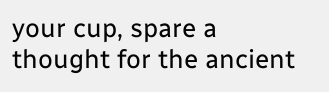your cup, spare a thought for the ancient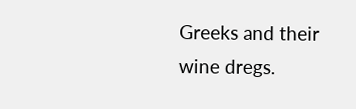Greeks and their wine dregs.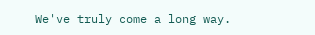We've truly come a long way.